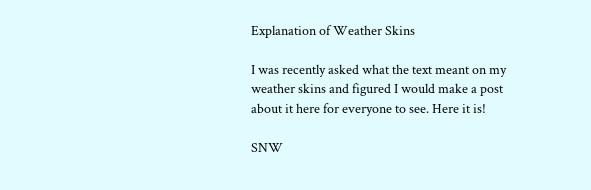Explanation of Weather Skins

I was recently asked what the text meant on my weather skins and figured I would make a post about it here for everyone to see. Here it is!

SNW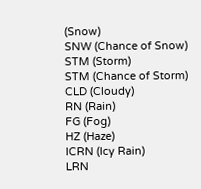(Snow)
SNW (Chance of Snow)
STM (Storm)
STM (Chance of Storm)
CLD (Cloudy)
RN (Rain)
FG (Fog)
HZ (Haze)
ICRN (Icy Rain)
LRN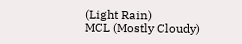(Light Rain)
MCL (Mostly Cloudy)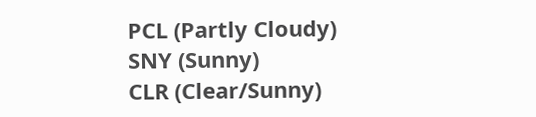PCL (Partly Cloudy)
SNY (Sunny)
CLR (Clear/Sunny)